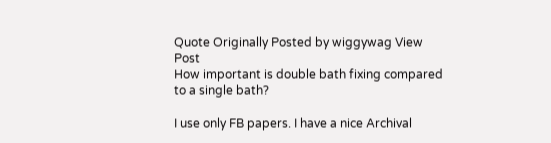Quote Originally Posted by wiggywag View Post
How important is double bath fixing compared to a single bath?

I use only FB papers. I have a nice Archival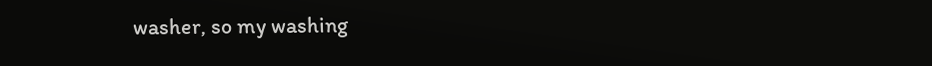washer, so my washing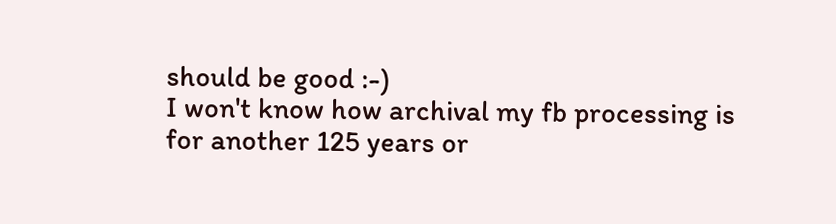should be good :-)
I won't know how archival my fb processing is for another 125 years or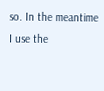so. In the meantime I use the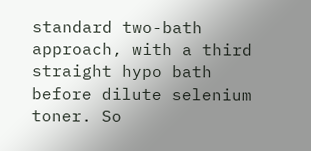standard two-bath approach, with a third straight hypo bath before dilute selenium toner. So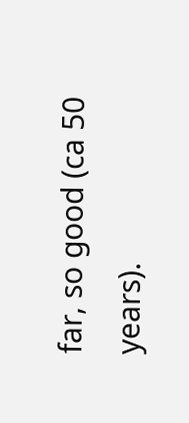far, so good (ca 50 years).